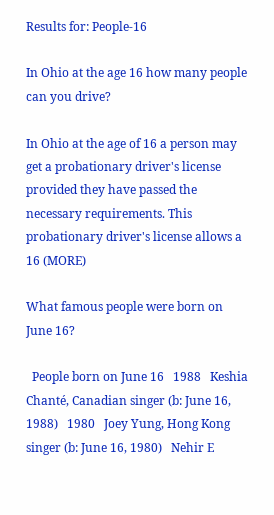Results for: People-16

In Ohio at the age 16 how many people can you drive?

In Ohio at the age of 16 a person may get a probationary driver's license provided they have passed the necessary requirements. This probationary driver's license allows a 16 (MORE)

What famous people were born on June 16?

  People born on June 16   1988   Keshia Chanté, Canadian singer (b: June 16, 1988)   1980   Joey Yung, Hong Kong singer (b: June 16, 1980)   Nehir E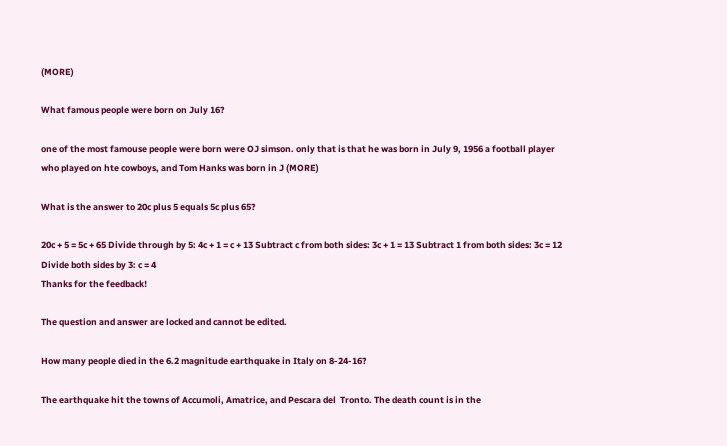(MORE)

What famous people were born on July 16?

one of the most famouse people were born were OJ simson. only that is that he was born in July 9, 1956 a football player who played on hte cowboys, and Tom Hanks was born in J (MORE)

What is the answer to 20c plus 5 equals 5c plus 65?

20c + 5 = 5c + 65 Divide through by 5: 4c + 1 = c + 13 Subtract c from both sides: 3c + 1 = 13 Subtract 1 from both sides: 3c = 12 Divide both sides by 3: c = 4
Thanks for the feedback!

The question and answer are locked and cannot be edited.

How many people died in the 6.2 magnitude earthquake in Italy on 8-24-16?

The earthquake hit the towns of Accumoli, Amatrice, and Pescara del  Tronto. The death count is in the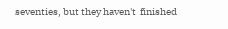seventies, but they haven't  finished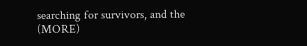searching for survivors, and the (MORE)